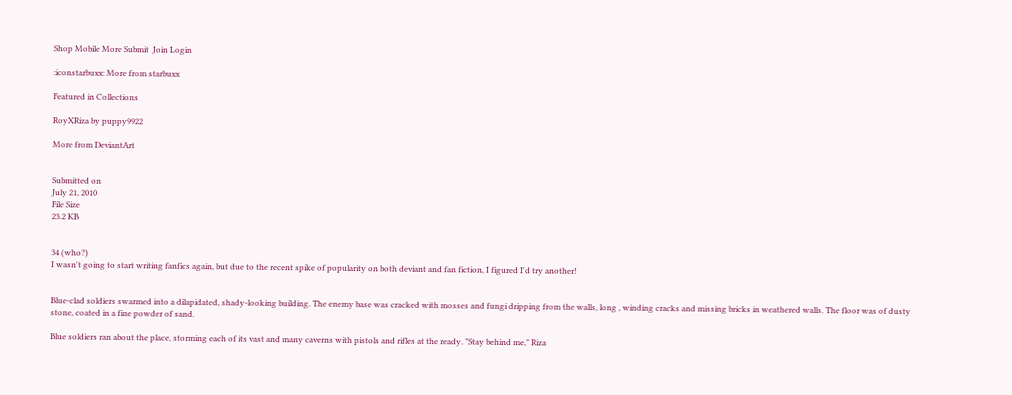Shop Mobile More Submit  Join Login

:iconstarbuxx: More from starbuxx

Featured in Collections

RoyXRiza by puppy9922

More from DeviantArt


Submitted on
July 21, 2010
File Size
23.2 KB


34 (who?)
I wasn't going to start writing fanfics again, but due to the recent spike of popularity on both deviant and fan fiction, I figured I'd try another!


Blue-clad soldiers swarmed into a dilapidated, shady-looking building. The enemy base was cracked with mosses and fungi dripping from the walls, long , winding cracks and missing bricks in weathered walls. The floor was of dusty stone, coated in a fine powder of sand.

Blue soldiers ran about the place, storming each of its vast and many caverns with pistols and rifles at the ready. "Stay behind me," Riza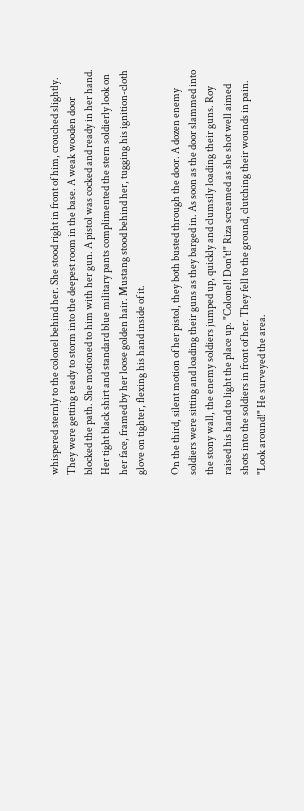whispered sternly to the colonel behind her. She stood right in front of him, crouched slightly. They were getting ready to storm into the deepest room in the base. A weak wooden door blocked the path. She motioned to him with her gun. A pistol was cocked and ready in her hand. Her tight black shirt and standard blue military pants complimented the stern soldierly look on her face, framed by her loose golden hair. Mustang stood behind her, tugging his ignition-cloth glove on tighter, flexing his hand inside of it.

On the third, silent motion of her pistol, they both busted through the door. A dozen enemy soldiers were sitting and loading their guns as they barged in. As soon as the door slammed into the stony wall, the enemy soldiers jumped up, quickly and clumsily loading their guns. Roy raised his hand to light the place up. "Colonel! Don't!" Riza screamed as she shot well aimed shots into the soldiers in front of her. They fell to the ground, clutching their wounds in pain. "Look around!" He surveyed the area.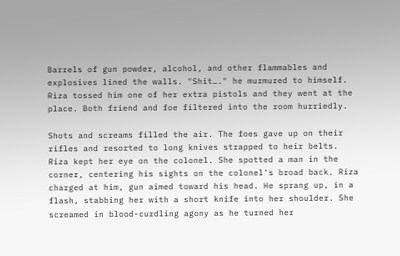Barrels of gun powder, alcohol, and other flammables and explosives lined the walls. "Shit…." he murmured to himself. Riza tossed him one of her extra pistols and they went at the place. Both friend and foe filtered into the room hurriedly.

Shots and screams filled the air. The foes gave up on their rifles and resorted to long knives strapped to heir belts. Riza kept her eye on the colonel. She spotted a man in the corner, centering his sights on the colonel's broad back. Riza charged at him, gun aimed toward his head. He sprang up, in a flash, stabbing her with a short knife into her shoulder. She screamed in blood-curdling agony as he turned her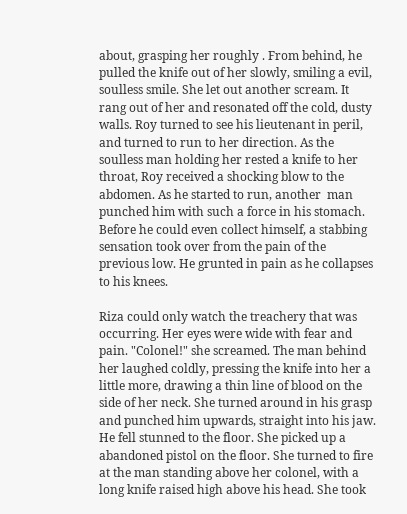about, grasping her roughly . From behind, he pulled the knife out of her slowly, smiling a evil, soulless smile. She let out another scream. It rang out of her and resonated off the cold, dusty walls. Roy turned to see his lieutenant in peril, and turned to run to her direction. As the soulless man holding her rested a knife to her throat, Roy received a shocking blow to the abdomen. As he started to run, another  man  punched him with such a force in his stomach. Before he could even collect himself, a stabbing sensation took over from the pain of the previous low. He grunted in pain as he collapses to his knees.

Riza could only watch the treachery that was occurring. Her eyes were wide with fear and pain. "Colonel!" she screamed. The man behind her laughed coldly, pressing the knife into her a little more, drawing a thin line of blood on the side of her neck. She turned around in his grasp and punched him upwards, straight into his jaw. He fell stunned to the floor. She picked up a abandoned pistol on the floor. She turned to fire at the man standing above her colonel, with a long knife raised high above his head. She took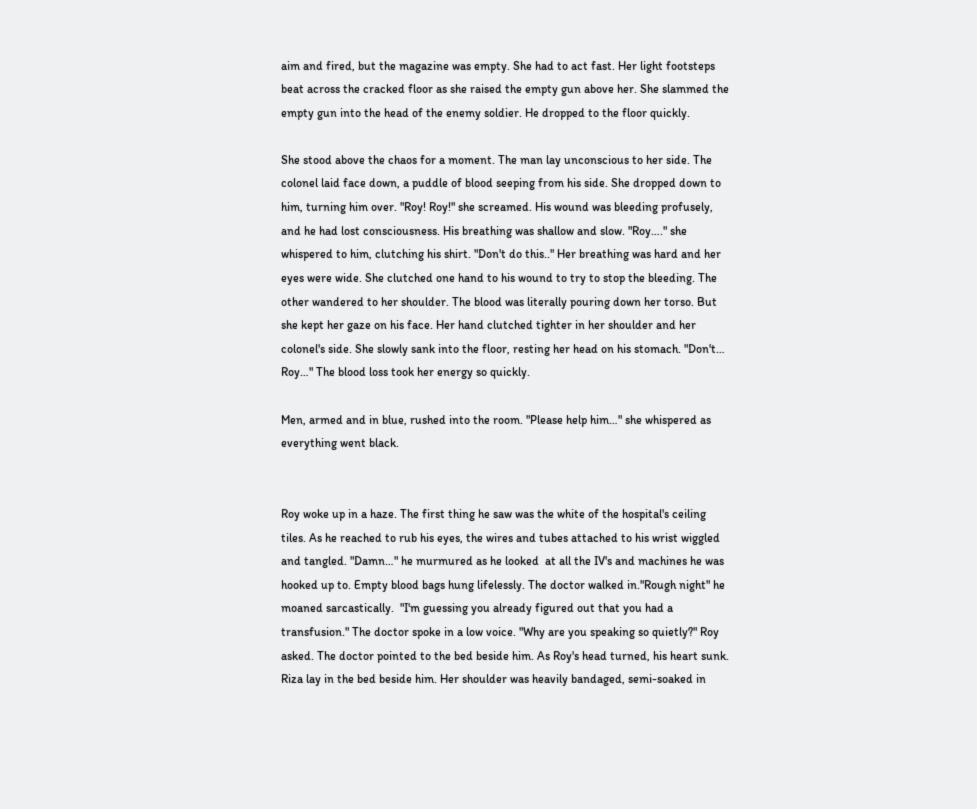aim and fired, but the magazine was empty. She had to act fast. Her light footsteps beat across the cracked floor as she raised the empty gun above her. She slammed the empty gun into the head of the enemy soldier. He dropped to the floor quickly.

She stood above the chaos for a moment. The man lay unconscious to her side. The colonel laid face down, a puddle of blood seeping from his side. She dropped down to him, turning him over. "Roy! Roy!" she screamed. His wound was bleeding profusely, and he had lost consciousness. His breathing was shallow and slow. "Roy…." she whispered to him, clutching his shirt. "Don't do this.." Her breathing was hard and her eyes were wide. She clutched one hand to his wound to try to stop the bleeding. The other wandered to her shoulder. The blood was literally pouring down her torso. But she kept her gaze on his face. Her hand clutched tighter in her shoulder and her colonel's side. She slowly sank into the floor, resting her head on his stomach. "Don't… Roy…" The blood loss took her energy so quickly.

Men, armed and in blue, rushed into the room. "Please help him…" she whispered as everything went black.


Roy woke up in a haze. The first thing he saw was the white of the hospital's ceiling tiles. As he reached to rub his eyes, the wires and tubes attached to his wrist wiggled and tangled. "Damn…" he murmured as he looked  at all the IV's and machines he was hooked up to. Empty blood bags hung lifelessly. The doctor walked in."Rough night" he moaned sarcastically.  "I'm guessing you already figured out that you had a transfusion." The doctor spoke in a low voice. "Why are you speaking so quietly?" Roy asked. The doctor pointed to the bed beside him. As Roy's head turned, his heart sunk. Riza lay in the bed beside him. Her shoulder was heavily bandaged, semi-soaked in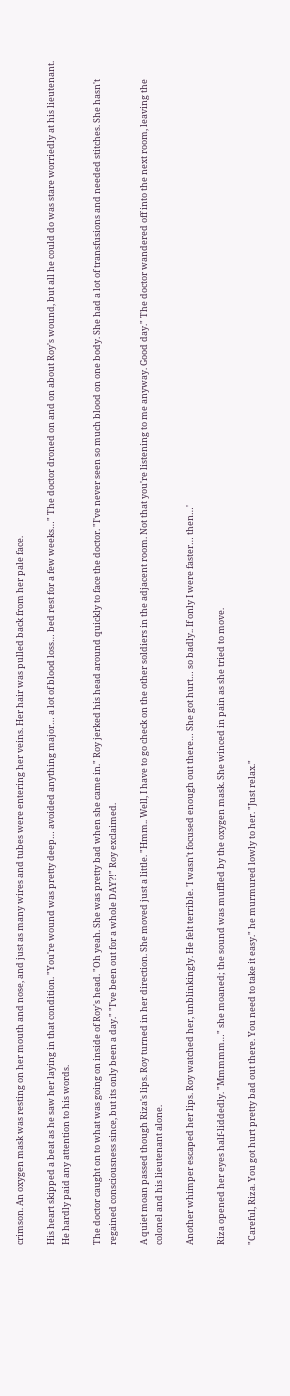crimson. An oxygen mask was resting on her mouth and nose, and just as many wires and tubes were entering her veins. Her hair was pulled back from her pale face.

His heart skipped a beat as he saw her laying in that condition. "You're wound was pretty deep… avoided anything major… a lot of blood loss… bed rest for a few weeks…" The doctor droned on and on about Roy's wound, but all he could do was stare worriedly at his lieutenant. He hardly paid any attention to his words.

The doctor caught on to what was going on inside of Roy's head. "Oh yeah. She was pretty bad when she came in." Roy jerked his head around quickly to face the doctor. "I've never seen so much blood on one body. She had a lot of transfusions and needed stitches. She hasn't regained consciousness since, but its only been a day." "I've been out for a whole DAY?!" Roy exclaimed.

A quiet moan passed though Riza's lips. Roy turned in her direction. She moved just a little. "Hmm.. Well, I have to go check on the other soldiers in the adjacent room. Not that you're listening to me anyway. Good day." The doctor wandered off into the next room, leaving the colonel and his lieutenant alone.

Another whimper escaped her lips. Roy watched her, unblinkingly. He felt terrible. 'I wasn't focused enough out there… She got hurt… so badly.. If only I were faster… then…'

Riza opened her eyes half-liddedly. "Mmmmm…" she moaned; the sound was muffled by the oxygen mask. She winced in pain as she tried to move.

"Careful, Riza. You got hurt pretty bad out there. You need to take it easy." he murmured lowly to her. "Just relax."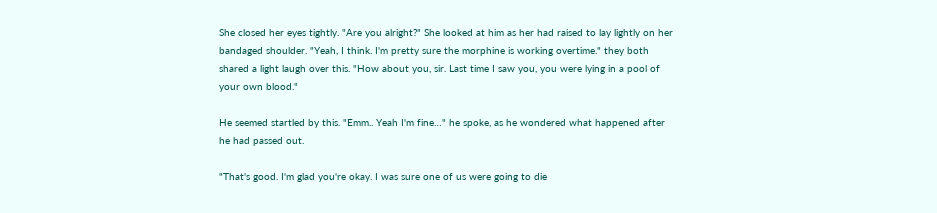She closed her eyes tightly. "Are you alright?" She looked at him as her had raised to lay lightly on her bandaged shoulder. "Yeah, I think. I'm pretty sure the morphine is working overtime." they both shared a light laugh over this. "How about you, sir. Last time I saw you, you were lying in a pool of your own blood."

He seemed startled by this. "Emm.. Yeah I'm fine…" he spoke, as he wondered what happened after he had passed out.

"That's good. I'm glad you're okay. I was sure one of us were going to die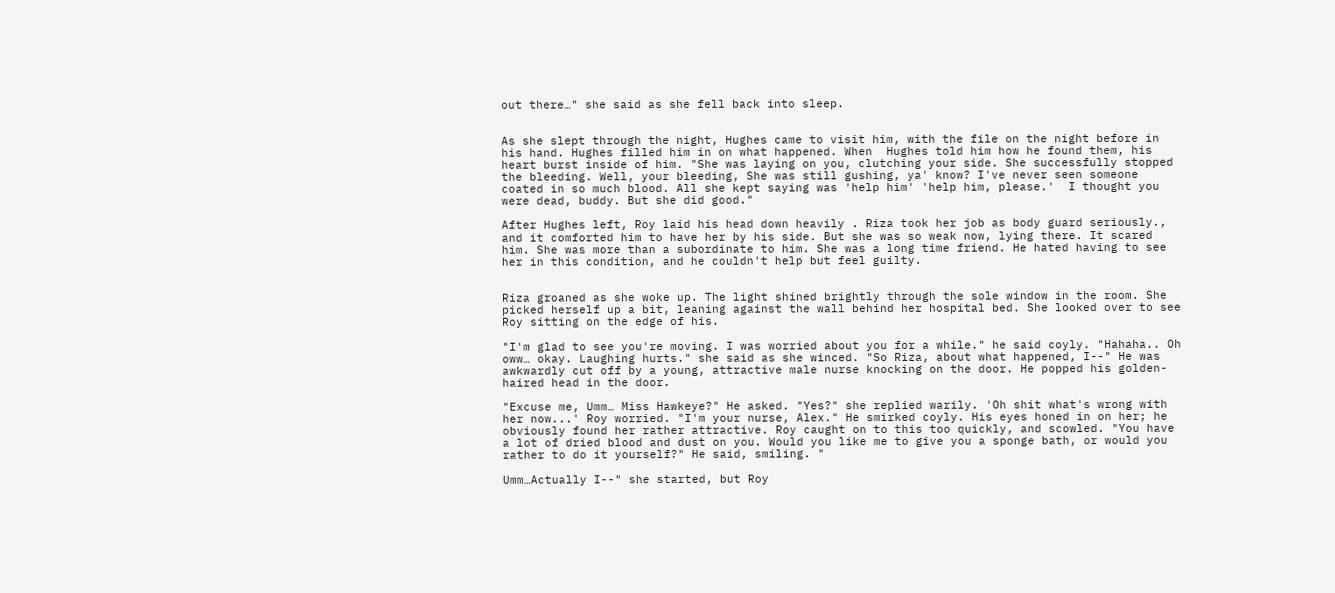out there…" she said as she fell back into sleep.


As she slept through the night, Hughes came to visit him, with the file on the night before in his hand. Hughes filled him in on what happened. When  Hughes told him how he found them, his heart burst inside of him. "She was laying on you, clutching your side. She successfully stopped the bleeding. Well, your bleeding, She was still gushing, ya' know? I've never seen someone coated in so much blood. All she kept saying was 'help him' 'help him, please.'  I thought you were dead, buddy. But she did good."

After Hughes left, Roy laid his head down heavily . Riza took her job as body guard seriously., and it comforted him to have her by his side. But she was so weak now, lying there. It scared him. She was more than a subordinate to him. She was a long time friend. He hated having to see her in this condition, and he couldn't help but feel guilty.


Riza groaned as she woke up. The light shined brightly through the sole window in the room. She picked herself up a bit, leaning against the wall behind her hospital bed. She looked over to see Roy sitting on the edge of his.

"I'm glad to see you're moving. I was worried about you for a while." he said coyly. "Hahaha.. Oh oww… okay. Laughing hurts." she said as she winced. "So Riza, about what happened, I--" He was awkwardly cut off by a young, attractive male nurse knocking on the door. He popped his golden-haired head in the door.

"Excuse me, Umm… Miss Hawkeye?" He asked. "Yes?" she replied warily. 'Oh shit what's wrong with her now...' Roy worried. "I'm your nurse, Alex." He smirked coyly. His eyes honed in on her; he obviously found her rather attractive. Roy caught on to this too quickly, and scowled. "You have a lot of dried blood and dust on you. Would you like me to give you a sponge bath, or would you rather to do it yourself?" He said, smiling. "

Umm…Actually I--" she started, but Roy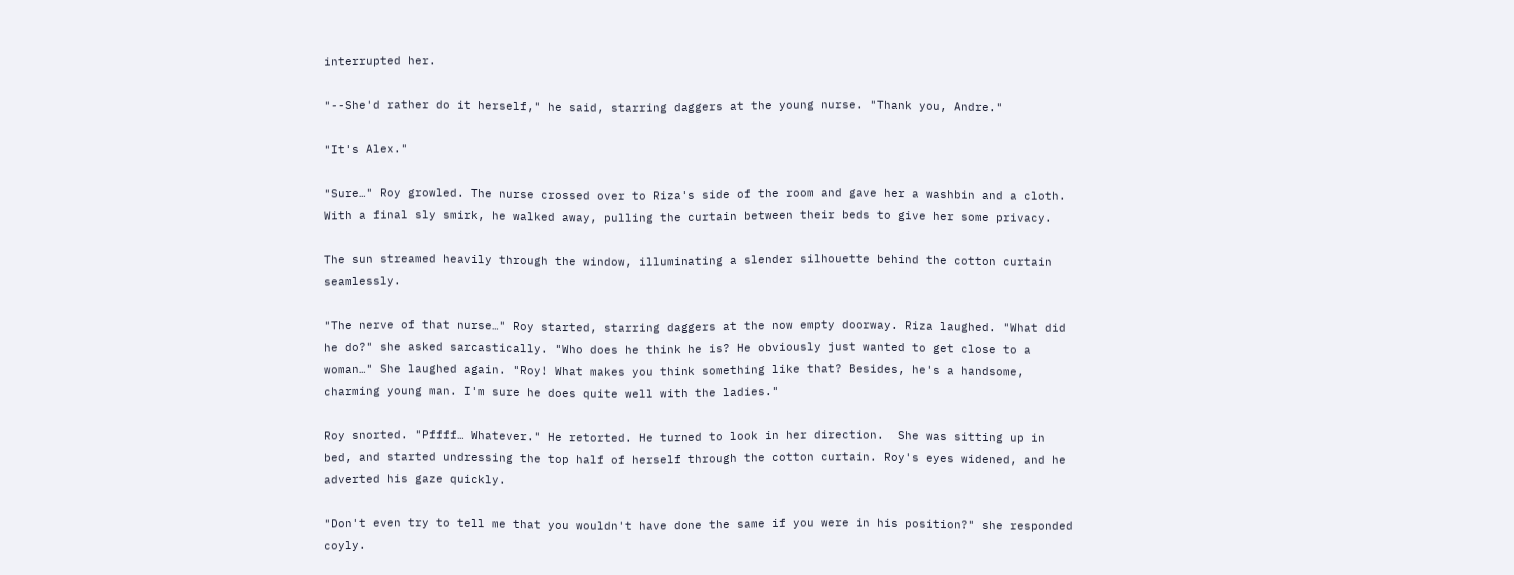interrupted her.

"--She'd rather do it herself," he said, starring daggers at the young nurse. "Thank you, Andre."

"It's Alex."

"Sure…" Roy growled. The nurse crossed over to Riza's side of the room and gave her a washbin and a cloth. With a final sly smirk, he walked away, pulling the curtain between their beds to give her some privacy.

The sun streamed heavily through the window, illuminating a slender silhouette behind the cotton curtain seamlessly.

"The nerve of that nurse…" Roy started, starring daggers at the now empty doorway. Riza laughed. "What did he do?" she asked sarcastically. "Who does he think he is? He obviously just wanted to get close to a woman…" She laughed again. "Roy! What makes you think something like that? Besides, he's a handsome, charming young man. I'm sure he does quite well with the ladies."

Roy snorted. "Pffff… Whatever." He retorted. He turned to look in her direction.  She was sitting up in bed, and started undressing the top half of herself through the cotton curtain. Roy's eyes widened, and he adverted his gaze quickly.

"Don't even try to tell me that you wouldn't have done the same if you were in his position?" she responded coyly.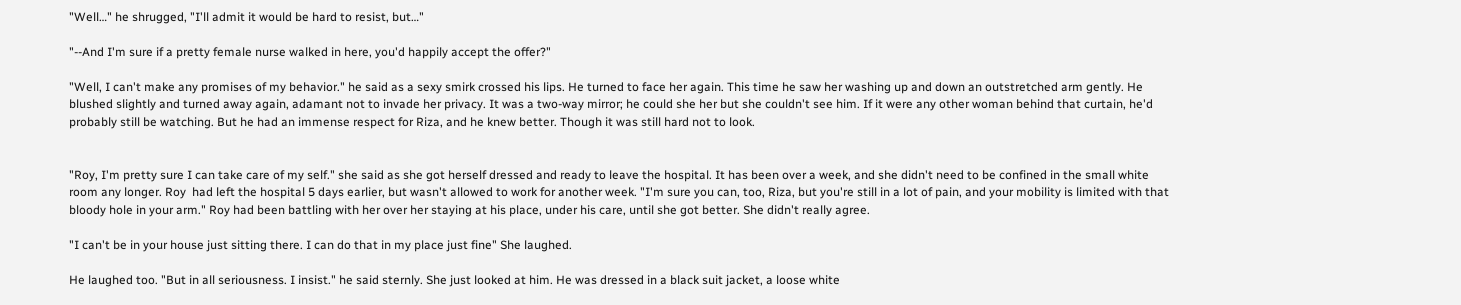"Well…" he shrugged, "I'll admit it would be hard to resist, but…"

"--And I'm sure if a pretty female nurse walked in here, you'd happily accept the offer?"

"Well, I can't make any promises of my behavior." he said as a sexy smirk crossed his lips. He turned to face her again. This time he saw her washing up and down an outstretched arm gently. He blushed slightly and turned away again, adamant not to invade her privacy. It was a two-way mirror; he could she her but she couldn't see him. If it were any other woman behind that curtain, he'd probably still be watching. But he had an immense respect for Riza, and he knew better. Though it was still hard not to look.


"Roy, I'm pretty sure I can take care of my self." she said as she got herself dressed and ready to leave the hospital. It has been over a week, and she didn't need to be confined in the small white room any longer. Roy  had left the hospital 5 days earlier, but wasn't allowed to work for another week. "I'm sure you can, too, Riza, but you're still in a lot of pain, and your mobility is limited with that bloody hole in your arm." Roy had been battling with her over her staying at his place, under his care, until she got better. She didn't really agree.

"I can't be in your house just sitting there. I can do that in my place just fine" She laughed.

He laughed too. "But in all seriousness. I insist." he said sternly. She just looked at him. He was dressed in a black suit jacket, a loose white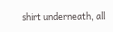shirt underneath, all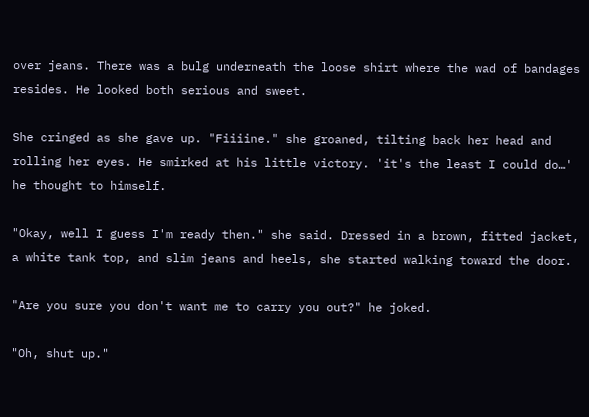over jeans. There was a bulg underneath the loose shirt where the wad of bandages resides. He looked both serious and sweet.

She cringed as she gave up. "Fiiiine." she groaned, tilting back her head and rolling her eyes. He smirked at his little victory. 'it's the least I could do…' he thought to himself.

"Okay, well I guess I'm ready then." she said. Dressed in a brown, fitted jacket, a white tank top, and slim jeans and heels, she started walking toward the door.

"Are you sure you don't want me to carry you out?" he joked.

"Oh, shut up."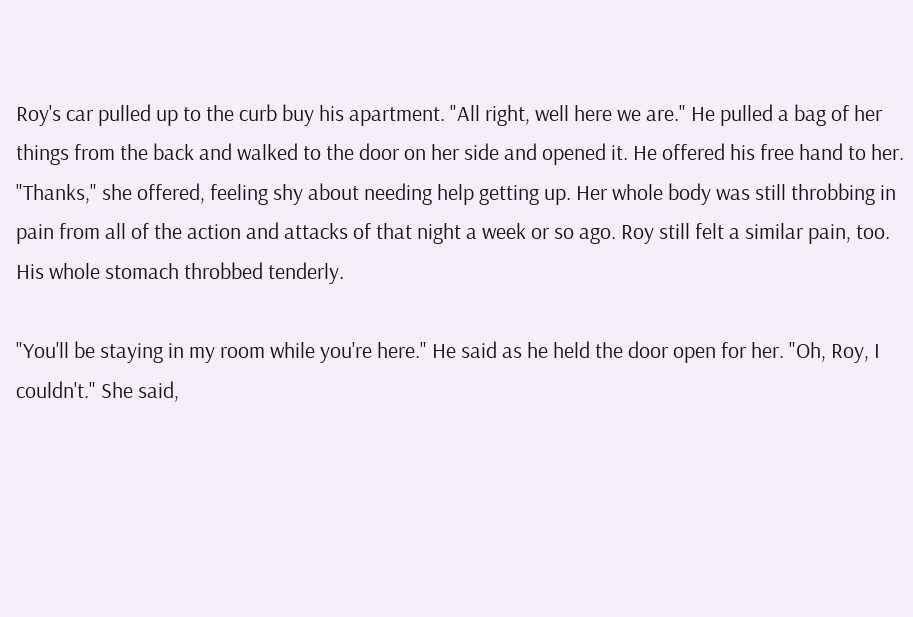Roy's car pulled up to the curb buy his apartment. "All right, well here we are." He pulled a bag of her things from the back and walked to the door on her side and opened it. He offered his free hand to her. "Thanks," she offered, feeling shy about needing help getting up. Her whole body was still throbbing in pain from all of the action and attacks of that night a week or so ago. Roy still felt a similar pain, too. His whole stomach throbbed tenderly.

"You'll be staying in my room while you're here." He said as he held the door open for her. "Oh, Roy, I couldn't." She said,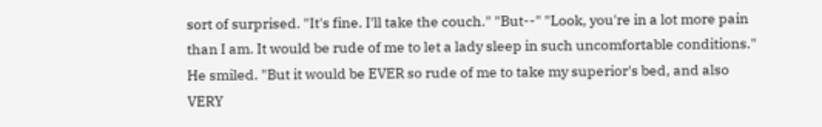sort of surprised. "It's fine. I'll take the couch." "But--" "Look, you're in a lot more pain than I am. It would be rude of me to let a lady sleep in such uncomfortable conditions." He smiled. "But it would be EVER so rude of me to take my superior's bed, and also VERY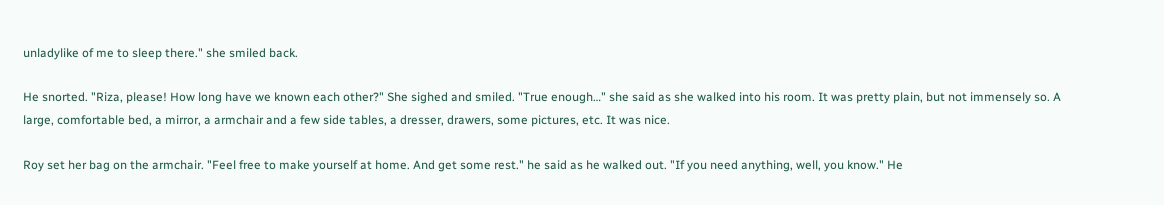unladylike of me to sleep there." she smiled back.

He snorted. "Riza, please! How long have we known each other?" She sighed and smiled. "True enough…" she said as she walked into his room. It was pretty plain, but not immensely so. A large, comfortable bed, a mirror, a armchair and a few side tables, a dresser, drawers, some pictures, etc. It was nice.

Roy set her bag on the armchair. "Feel free to make yourself at home. And get some rest." he said as he walked out. "If you need anything, well, you know." He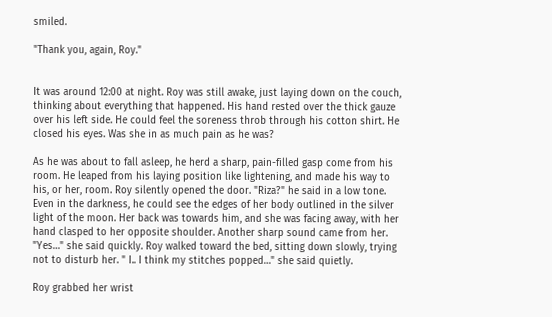smiled.

"Thank you, again, Roy."


It was around 12:00 at night. Roy was still awake, just laying down on the couch, thinking about everything that happened. His hand rested over the thick gauze over his left side. He could feel the soreness throb through his cotton shirt. He closed his eyes. Was she in as much pain as he was?

As he was about to fall asleep, he herd a sharp, pain-filled gasp come from his room. He leaped from his laying position like lightening, and made his way to his, or her, room. Roy silently opened the door. "Riza?" he said in a low tone. Even in the darkness, he could see the edges of her body outlined in the silver light of the moon. Her back was towards him, and she was facing away, with her hand clasped to her opposite shoulder. Another sharp sound came from her. "Yes…" she said quickly. Roy walked toward the bed, sitting down slowly, trying not to disturb her. " I.. I think my stitches popped…" she said quietly.

Roy grabbed her wrist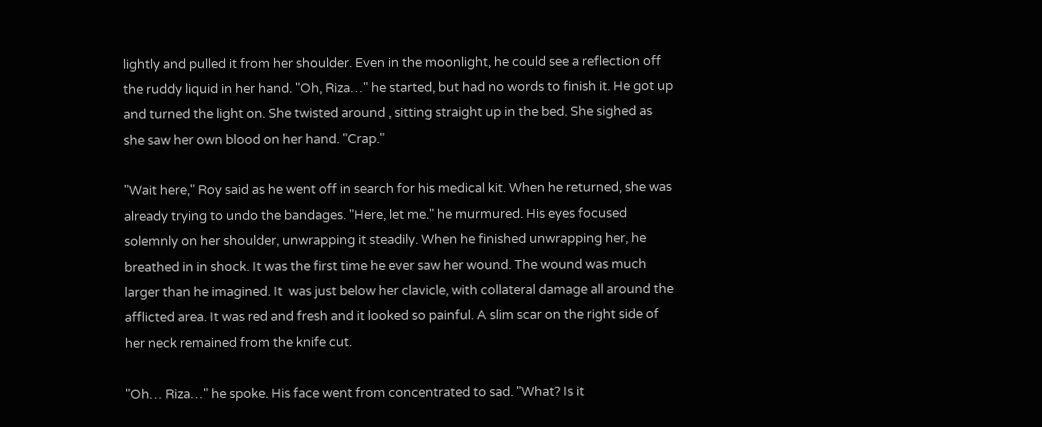lightly and pulled it from her shoulder. Even in the moonlight, he could see a reflection off the ruddy liquid in her hand. "Oh, Riza…" he started, but had no words to finish it. He got up and turned the light on. She twisted around , sitting straight up in the bed. She sighed as she saw her own blood on her hand. "Crap."

"Wait here," Roy said as he went off in search for his medical kit. When he returned, she was already trying to undo the bandages. "Here, let me." he murmured. His eyes focused solemnly on her shoulder, unwrapping it steadily. When he finished unwrapping her, he breathed in in shock. It was the first time he ever saw her wound. The wound was much larger than he imagined. It  was just below her clavicle, with collateral damage all around the afflicted area. It was red and fresh and it looked so painful. A slim scar on the right side of her neck remained from the knife cut.

"Oh… Riza…" he spoke. His face went from concentrated to sad. "What? Is it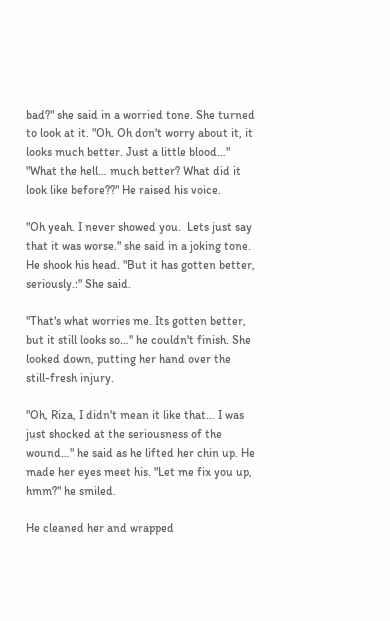bad?" she said in a worried tone. She turned to look at it. "Oh. Oh don't worry about it, it looks much better. Just a little blood…" "What the hell… much better? What did it look like before??" He raised his voice.

"Oh yeah. I never showed you.  Lets just say that it was worse." she said in a joking tone. He shook his head. "But it has gotten better, seriously.:" She said.

"That's what worries me. Its gotten better, but it still looks so…" he couldn't finish. She looked down, putting her hand over the still-fresh injury.

"Oh, Riza, I didn't mean it like that… I was just shocked at the seriousness of the wound…" he said as he lifted her chin up. He made her eyes meet his. "Let me fix you up, hmm?" he smiled.

He cleaned her and wrapped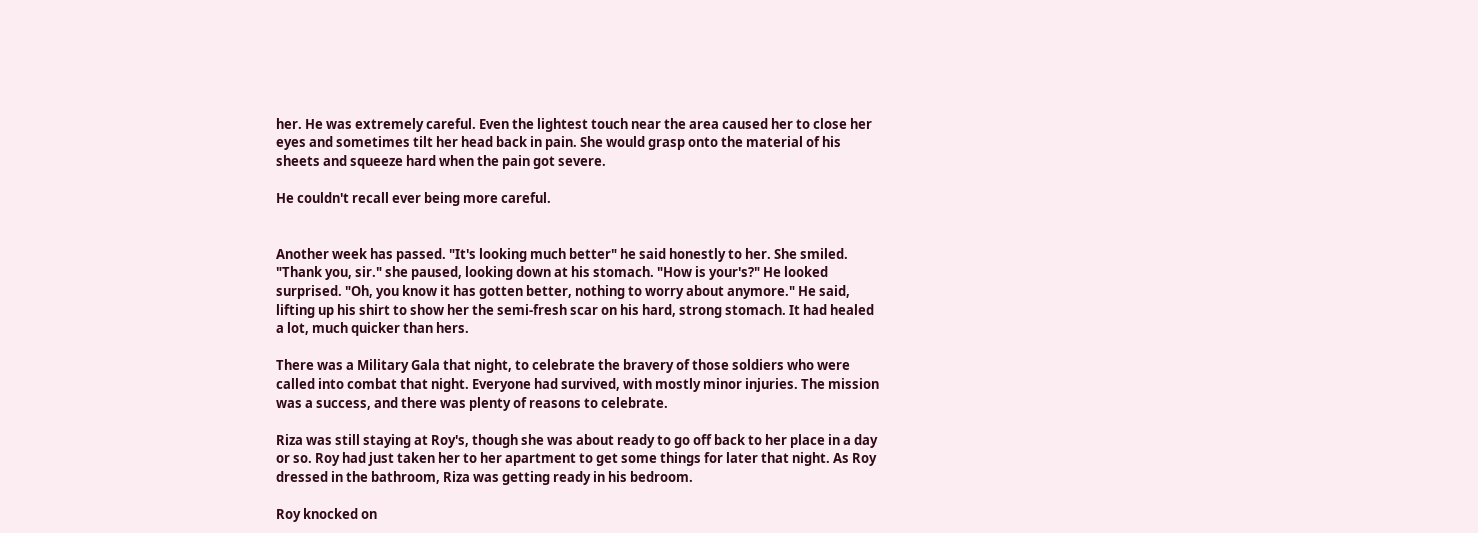her. He was extremely careful. Even the lightest touch near the area caused her to close her eyes and sometimes tilt her head back in pain. She would grasp onto the material of his sheets and squeeze hard when the pain got severe.

He couldn't recall ever being more careful.


Another week has passed. "It's looking much better" he said honestly to her. She smiled. "Thank you, sir." she paused, looking down at his stomach. "How is your's?" He looked surprised. "Oh, you know it has gotten better, nothing to worry about anymore." He said, lifting up his shirt to show her the semi-fresh scar on his hard, strong stomach. It had healed a lot, much quicker than hers.

There was a Military Gala that night, to celebrate the bravery of those soldiers who were called into combat that night. Everyone had survived, with mostly minor injuries. The mission was a success, and there was plenty of reasons to celebrate.

Riza was still staying at Roy's, though she was about ready to go off back to her place in a day or so. Roy had just taken her to her apartment to get some things for later that night. As Roy dressed in the bathroom, Riza was getting ready in his bedroom.

Roy knocked on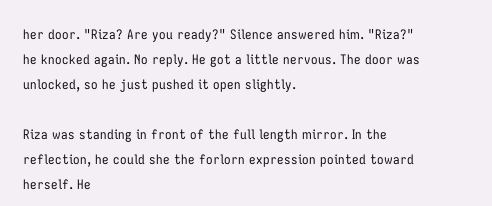her door. "Riza? Are you ready?" Silence answered him. "Riza?" he knocked again. No reply. He got a little nervous. The door was unlocked, so he just pushed it open slightly.

Riza was standing in front of the full length mirror. In the reflection, he could she the forlorn expression pointed toward  herself. He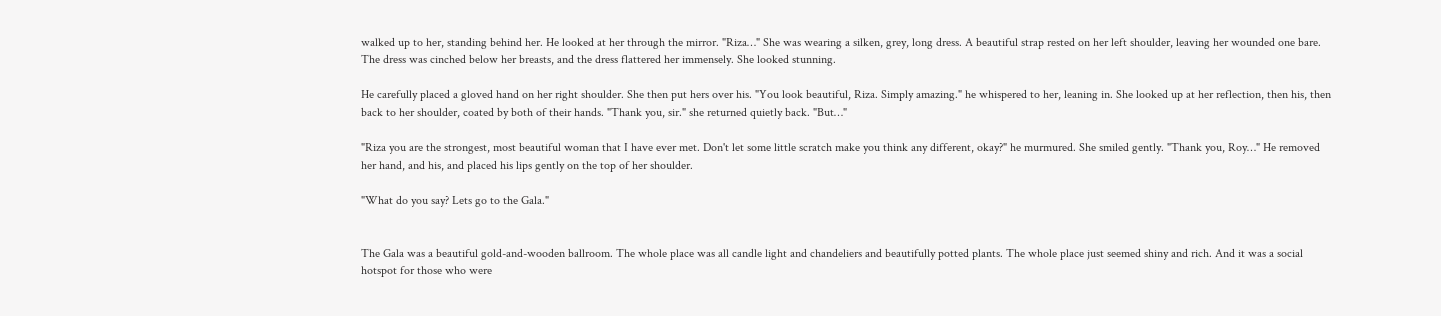walked up to her, standing behind her. He looked at her through the mirror. "Riza…" She was wearing a silken, grey, long dress. A beautiful strap rested on her left shoulder, leaving her wounded one bare. The dress was cinched below her breasts, and the dress flattered her immensely. She looked stunning.

He carefully placed a gloved hand on her right shoulder. She then put hers over his. "You look beautiful, Riza. Simply amazing." he whispered to her, leaning in. She looked up at her reflection, then his, then back to her shoulder, coated by both of their hands. "Thank you, sir." she returned quietly back. "But…"

"Riza you are the strongest, most beautiful woman that I have ever met. Don't let some little scratch make you think any different, okay?" he murmured. She smiled gently. "Thank you, Roy…" He removed her hand, and his, and placed his lips gently on the top of her shoulder.

"What do you say? Lets go to the Gala."


The Gala was a beautiful gold-and-wooden ballroom. The whole place was all candle light and chandeliers and beautifully potted plants. The whole place just seemed shiny and rich. And it was a social hotspot for those who were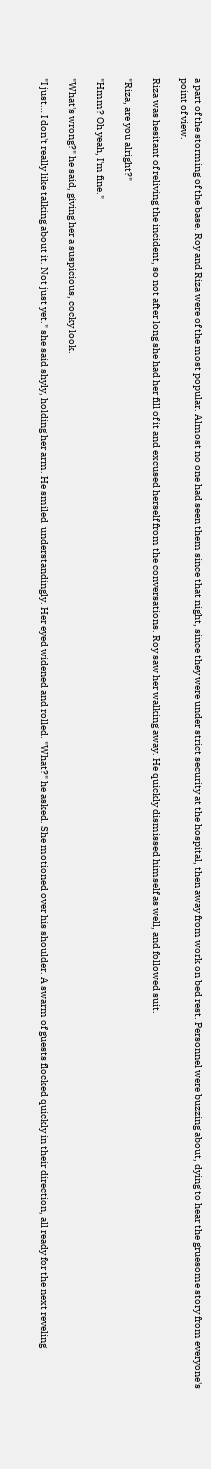a part of the storming of the base. Roy and Riza were of the most popular. Almost no one had seen them since that night, since they were under strict security at the hospital, then away from work on bed rest. Personnel were buzzing about, dying to hear the gruesome story from everyone's point of view.

Riza was hesitant of reliving the incident, so not after long she had her fill of it and excused herself from the conversations. Roy saw her walking away. He quickly dismissed himself as well, and followed suit.

"Riza, are you alright?"

"Hmm? Oh yeah, I'm fine."

"What's wrong?" he said, giving her a suspicious, cocky look.

"I just… I don't really like talking about it. Not just yet." she said shyly, holding her arm. He smiled  understandingly. Her eyed widened and rolled. "What?" he asked. She motioned over his shoulder. A swarm of guests flocked quickly in their direction, all ready for the next reveling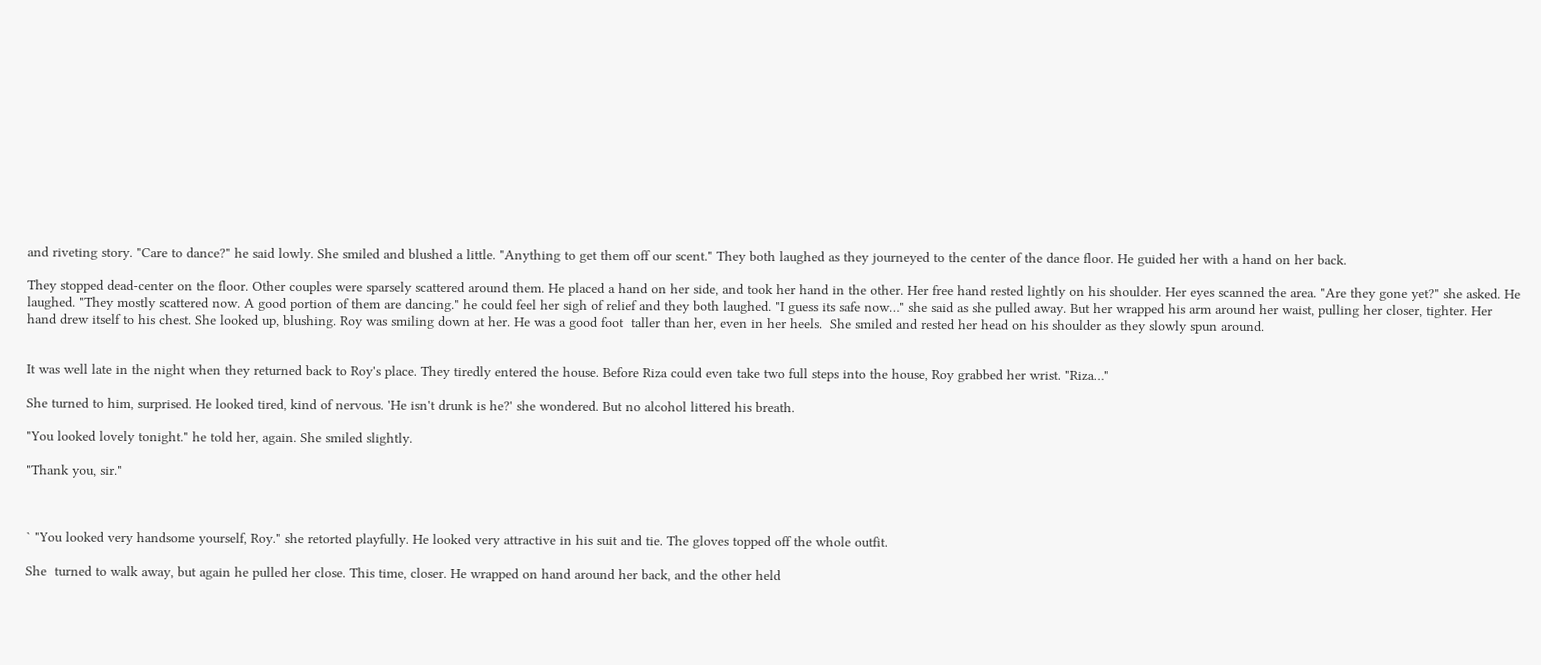and riveting story. "Care to dance?" he said lowly. She smiled and blushed a little. "Anything to get them off our scent." They both laughed as they journeyed to the center of the dance floor. He guided her with a hand on her back.

They stopped dead-center on the floor. Other couples were sparsely scattered around them. He placed a hand on her side, and took her hand in the other. Her free hand rested lightly on his shoulder. Her eyes scanned the area. "Are they gone yet?" she asked. He laughed. "They mostly scattered now. A good portion of them are dancing." he could feel her sigh of relief and they both laughed. "I guess its safe now…" she said as she pulled away. But her wrapped his arm around her waist, pulling her closer, tighter. Her hand drew itself to his chest. She looked up, blushing. Roy was smiling down at her. He was a good foot  taller than her, even in her heels.  She smiled and rested her head on his shoulder as they slowly spun around.


It was well late in the night when they returned back to Roy's place. They tiredly entered the house. Before Riza could even take two full steps into the house, Roy grabbed her wrist. "Riza…"

She turned to him, surprised. He looked tired, kind of nervous. 'He isn't drunk is he?' she wondered. But no alcohol littered his breath.

"You looked lovely tonight." he told her, again. She smiled slightly.

"Thank you, sir."



` "You looked very handsome yourself, Roy." she retorted playfully. He looked very attractive in his suit and tie. The gloves topped off the whole outfit.

She  turned to walk away, but again he pulled her close. This time, closer. He wrapped on hand around her back, and the other held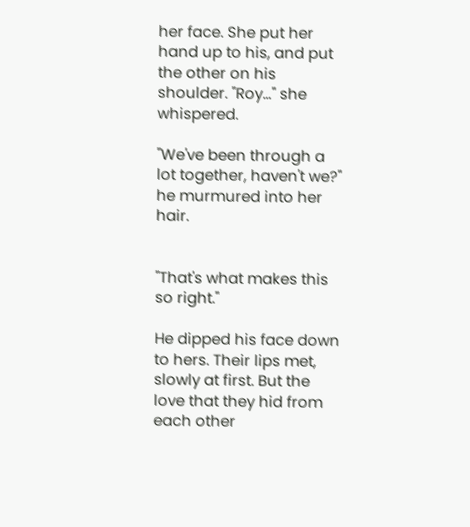her face. She put her hand up to his, and put the other on his shoulder. "Roy…" she whispered.

"We've been through a lot together, haven't we?" he murmured into her hair.


"That's what makes this so right."

He dipped his face down to hers. Their lips met, slowly at first. But the love that they hid from each other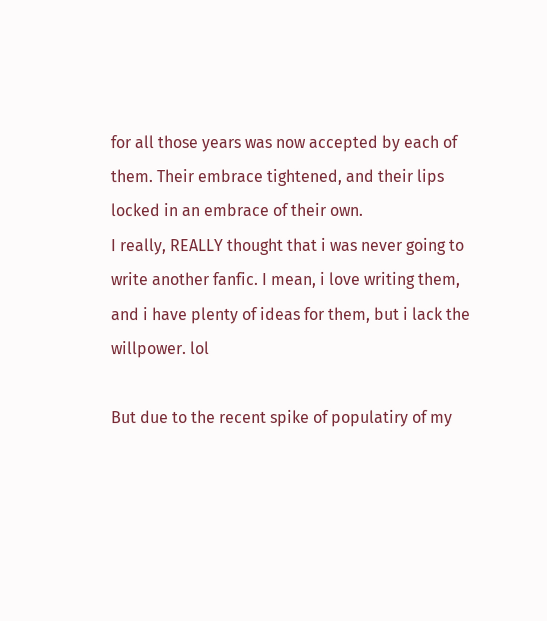for all those years was now accepted by each of them. Their embrace tightened, and their lips locked in an embrace of their own.
I really, REALLY thought that i was never going to write another fanfic. I mean, i love writing them, and i have plenty of ideas for them, but i lack the willpower. lol

But due to the recent spike of populatiry of my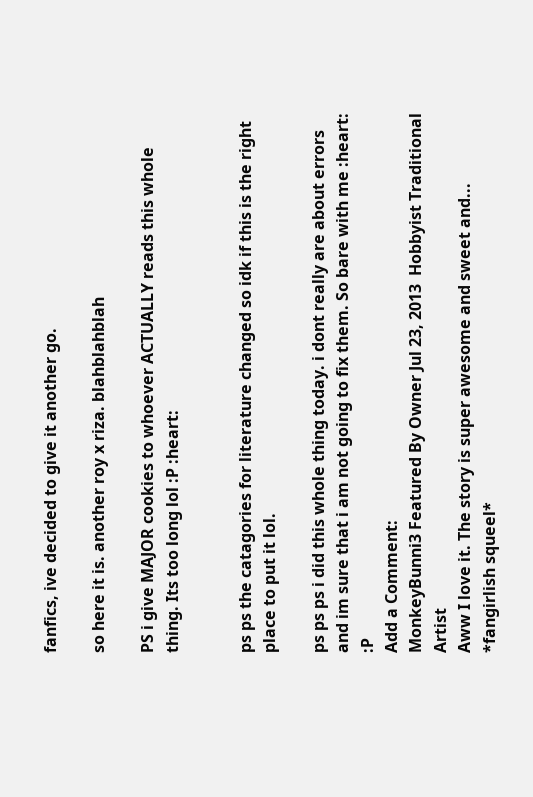fanfics, ive decided to give it another go.

so here it is. another roy x riza. blahblahblah

PS i give MAJOR cookies to whoever ACTUALLY reads this whole thing. Its too long lol :P :heart:


ps ps the catagories for literature changed so idk if this is the right place to put it lol.

ps ps ps i did this whole thing today. i dont really are about errors and im sure that i am not going to fix them. So bare with me :heart: :P
Add a Comment:
MonkeyBunni3 Featured By Owner Jul 23, 2013  Hobbyist Traditional Artist
Aww I love it. The story is super awesome and sweet and...
*fangirlish squeel*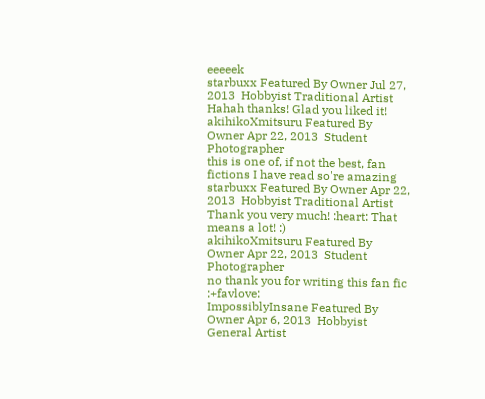eeeeek
starbuxx Featured By Owner Jul 27, 2013  Hobbyist Traditional Artist
Hahah thanks! Glad you liked it!
akihikoXmitsuru Featured By Owner Apr 22, 2013  Student Photographer
this is one of, if not the best, fan fictions I have read so're amazing
starbuxx Featured By Owner Apr 22, 2013  Hobbyist Traditional Artist
Thank you very much! :heart: That means a lot! :)
akihikoXmitsuru Featured By Owner Apr 22, 2013  Student Photographer
no thank you for writing this fan fic :+favlove:
ImpossiblyInsane Featured By Owner Apr 6, 2013  Hobbyist General Artist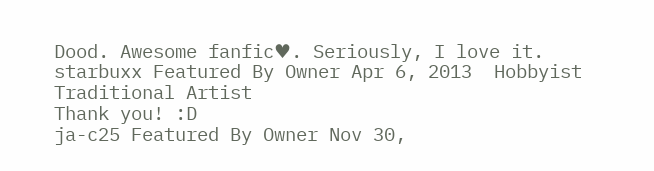Dood. Awesome fanfic♥. Seriously, I love it.
starbuxx Featured By Owner Apr 6, 2013  Hobbyist Traditional Artist
Thank you! :D
ja-c25 Featured By Owner Nov 30,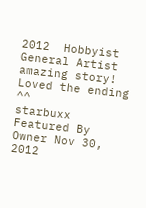2012  Hobbyist General Artist
amazing story! Loved the ending ^^
starbuxx Featured By Owner Nov 30, 2012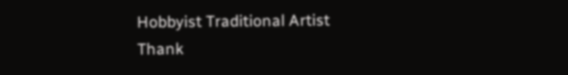Hobbyist Traditional Artist
Thank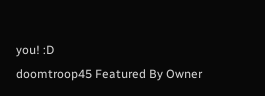you! :D
doomtroop45 Featured By Owner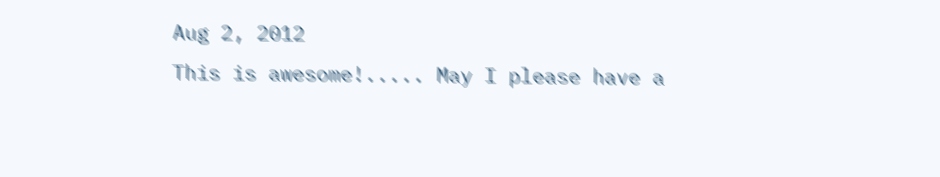Aug 2, 2012
This is awesome!..... May I please have a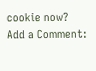cookie now?
Add a Comment: